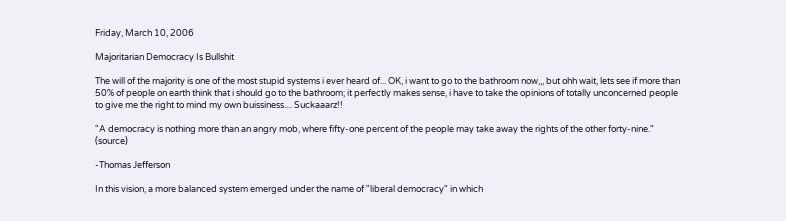Friday, March 10, 2006

Majoritarian Democracy Is Bullshit

The will of the majority is one of the most stupid systems i ever heard of... OK, i want to go to the bathroom now,,, but ohh wait, lets see if more than 50% of people on earth think that i should go to the bathroom; it perfectly makes sense, i have to take the opinions of totally unconcerned people to give me the right to mind my own buissiness.... Suckaaarz!!

"A democracy is nothing more than an angry mob, where fifty-one percent of the people may take away the rights of the other forty-nine." (source)

-Thomas Jefferson

In this vision, a more balanced system emerged under the name of "liberal democracy" in which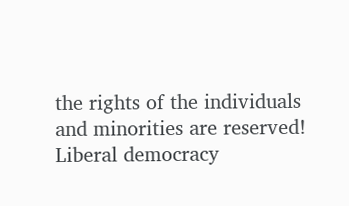the rights of the individuals and minorities are reserved! Liberal democracy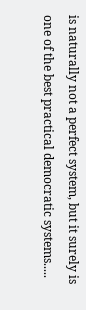is naturally not a perfect system, but it surely is one of the best practical democratic systems.....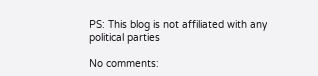PS: This blog is not affiliated with any political parties

No comments: